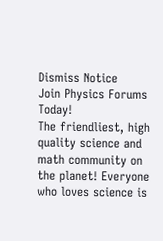Dismiss Notice
Join Physics Forums Today!
The friendliest, high quality science and math community on the planet! Everyone who loves science is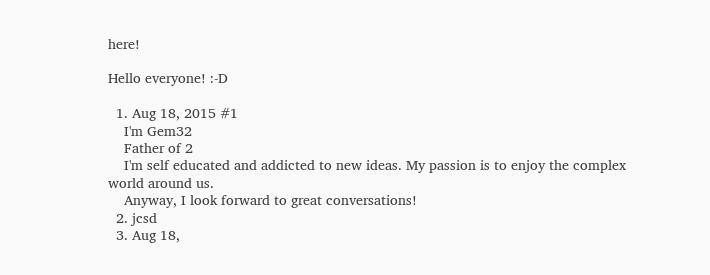here!

Hello everyone! :-D

  1. Aug 18, 2015 #1
    I'm Gem32
    Father of 2
    I'm self educated and addicted to new ideas. My passion is to enjoy the complex world around us.
    Anyway, I look forward to great conversations!
  2. jcsd
  3. Aug 18,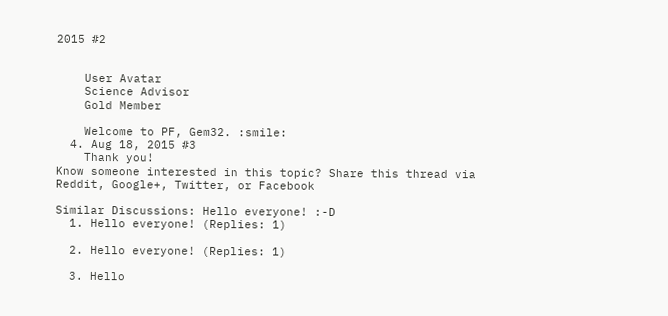2015 #2


    User Avatar
    Science Advisor
    Gold Member

    Welcome to PF, Gem32. :smile:
  4. Aug 18, 2015 #3
    Thank you!
Know someone interested in this topic? Share this thread via Reddit, Google+, Twitter, or Facebook

Similar Discussions: Hello everyone! :-D
  1. Hello everyone! (Replies: 1)

  2. Hello everyone! (Replies: 1)

  3. Hello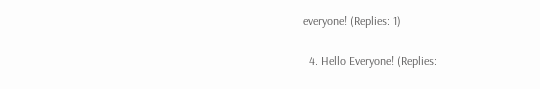everyone! (Replies: 1)

  4. Hello Everyone! (Replies: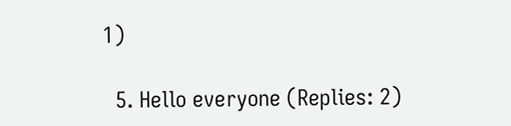1)

  5. Hello everyone (Replies: 2)